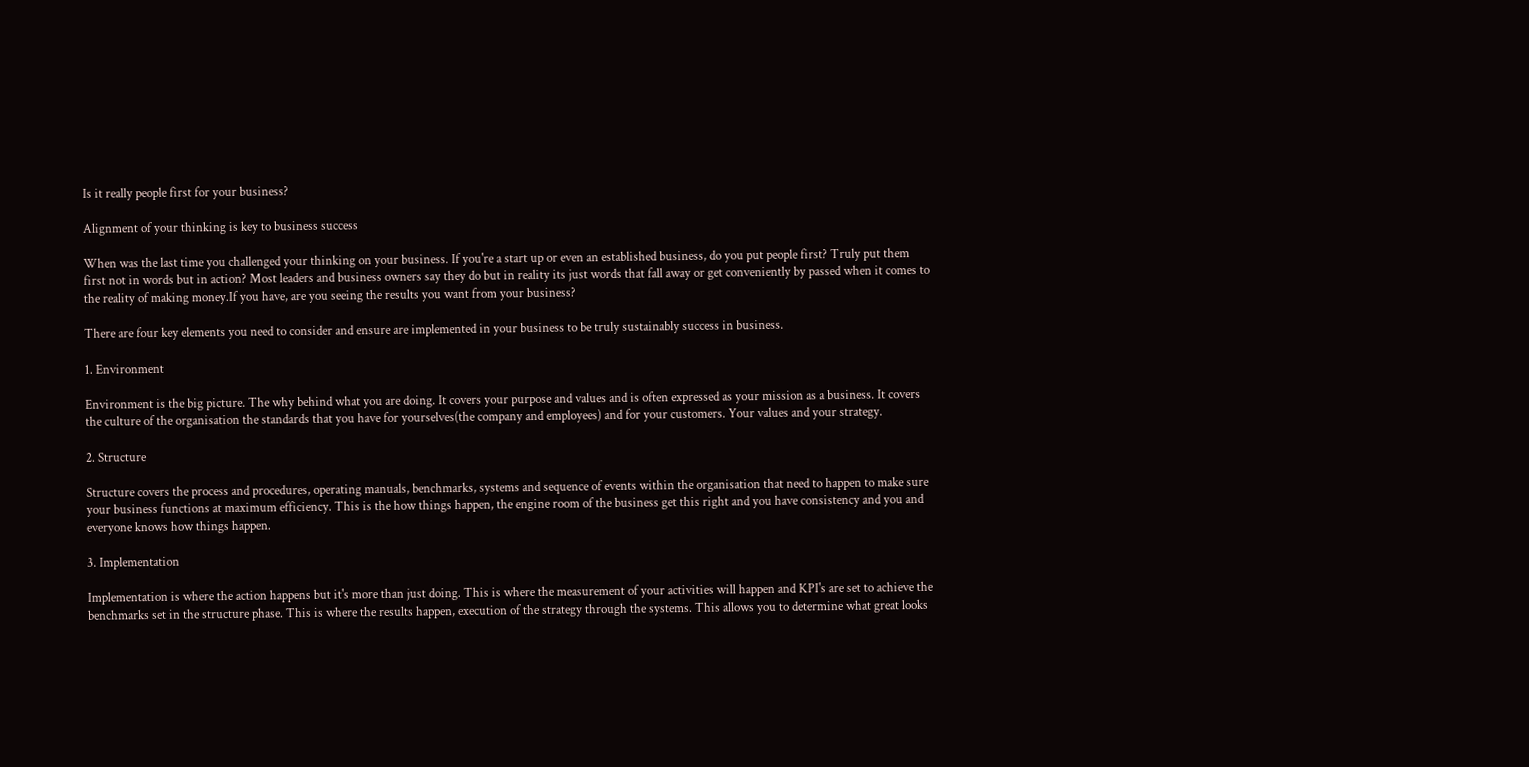Is it really people first for your business?

Alignment of your thinking is key to business success

When was the last time you challenged your thinking on your business. If you're a start up or even an established business, do you put people first? Truly put them first not in words but in action? Most leaders and business owners say they do but in reality its just words that fall away or get conveniently by passed when it comes to the reality of making money.If you have, are you seeing the results you want from your business?

There are four key elements you need to consider and ensure are implemented in your business to be truly sustainably success in business.

1. Environment

Environment is the big picture. The why behind what you are doing. It covers your purpose and values and is often expressed as your mission as a business. It covers the culture of the organisation the standards that you have for yourselves(the company and employees) and for your customers. Your values and your strategy.

2. Structure

Structure covers the process and procedures, operating manuals, benchmarks, systems and sequence of events within the organisation that need to happen to make sure your business functions at maximum efficiency. This is the how things happen, the engine room of the business get this right and you have consistency and you and everyone knows how things happen.

3. Implementation

Implementation is where the action happens but it's more than just doing. This is where the measurement of your activities will happen and KPI's are set to achieve the benchmarks set in the structure phase. This is where the results happen, execution of the strategy through the systems. This allows you to determine what great looks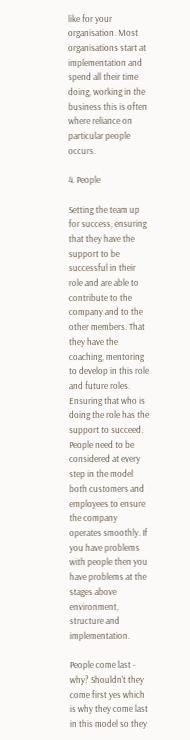like for your organisation. Most organisations start at implementation and spend all their time doing, working in the business this is often where reliance on particular people occurs.

4. People

Setting the team up for success, ensuring that they have the support to be successful in their role and are able to contribute to the company and to the other members. That they have the coaching, mentoring to develop in this role and future roles. Ensuring that who is doing the role has the support to succeed. People need to be considered at every step in the model both customers and employees to ensure the company operates smoothly. If you have problems with people then you have problems at the stages above environment, structure and implementation.

People come last - why? Shouldn't they come first yes which is why they come last in this model so they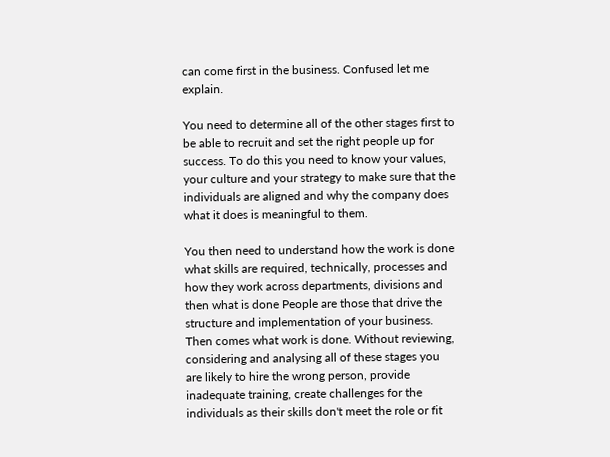can come first in the business. Confused let me explain.

You need to determine all of the other stages first to be able to recruit and set the right people up for success. To do this you need to know your values, your culture and your strategy to make sure that the individuals are aligned and why the company does what it does is meaningful to them.

You then need to understand how the work is done what skills are required, technically, processes and how they work across departments, divisions and then what is done People are those that drive the structure and implementation of your business. Then comes what work is done. Without reviewing, considering and analysing all of these stages you are likely to hire the wrong person, provide inadequate training, create challenges for the individuals as their skills don't meet the role or fit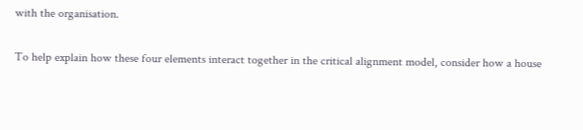with the organisation.

To help explain how these four elements interact together in the critical alignment model, consider how a house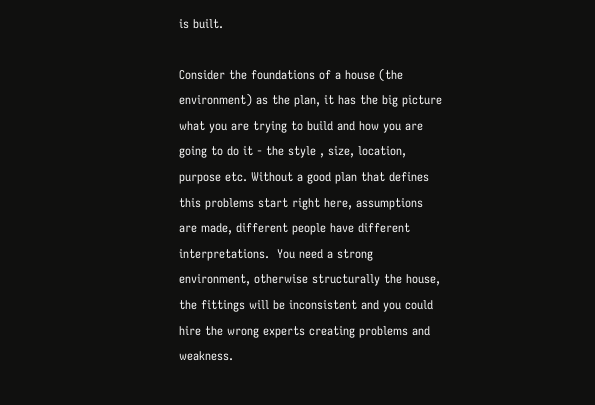is built.

Consider the foundations of a house (the environment) as the plan, it has the big picture what you are trying to build and how you are going to do it - the style , size, location, purpose etc. Without a good plan that defines this problems start right here, assumptions are made, different people have different interpretations.  You need a strong environment, otherwise structurally the house, the fittings will be inconsistent and you could hire the wrong experts creating problems and weakness.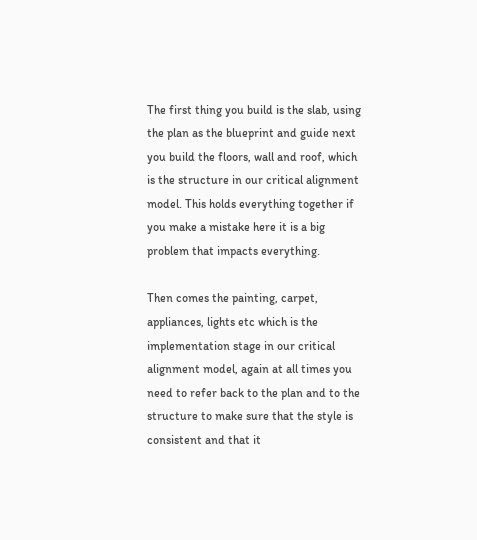The first thing you build is the slab, using the plan as the blueprint and guide next you build the floors, wall and roof, which is the structure in our critical alignment model. This holds everything together if you make a mistake here it is a big problem that impacts everything.

Then comes the painting, carpet, appliances, lights etc which is the implementation stage in our critical alignment model, again at all times you need to refer back to the plan and to the structure to make sure that the style is consistent and that it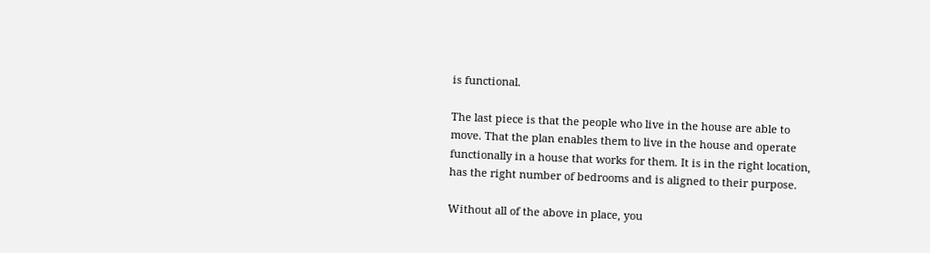is functional.

The last piece is that the people who live in the house are able to move. That the plan enables them to live in the house and operate functionally in a house that works for them. It is in the right location, has the right number of bedrooms and is aligned to their purpose.

Without all of the above in place, you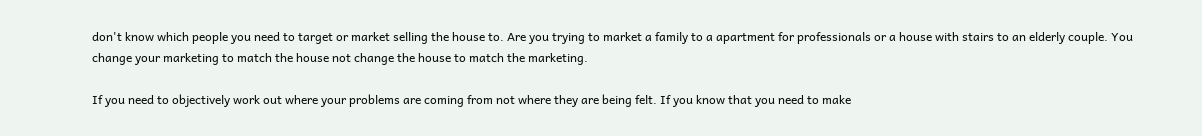don't know which people you need to target or market selling the house to. Are you trying to market a family to a apartment for professionals or a house with stairs to an elderly couple. You change your marketing to match the house not change the house to match the marketing.

If you need to objectively work out where your problems are coming from not where they are being felt. If you know that you need to make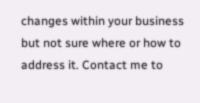changes within your business but not sure where or how to address it. Contact me to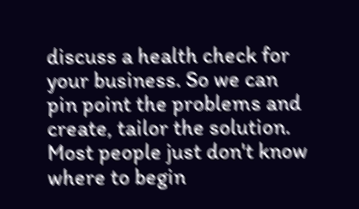discuss a health check for your business. So we can pin point the problems and create, tailor the solution. Most people just don't know where to begin